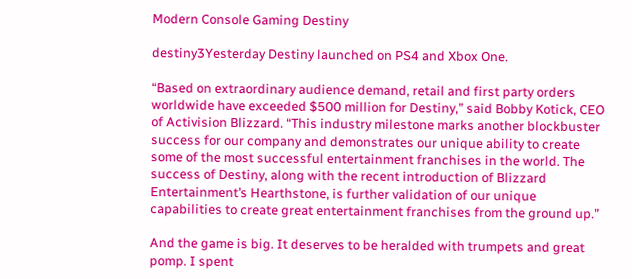Modern Console Gaming Destiny

destiny3Yesterday Destiny launched on PS4 and Xbox One.

“Based on extraordinary audience demand, retail and first party orders worldwide have exceeded $500 million for Destiny,” said Bobby Kotick, CEO of Activision Blizzard. “This industry milestone marks another blockbuster success for our company and demonstrates our unique ability to create some of the most successful entertainment franchises in the world. The success of Destiny, along with the recent introduction of Blizzard Entertainment’s Hearthstone, is further validation of our unique capabilities to create great entertainment franchises from the ground up.”

And the game is big. It deserves to be heralded with trumpets and great pomp. I spent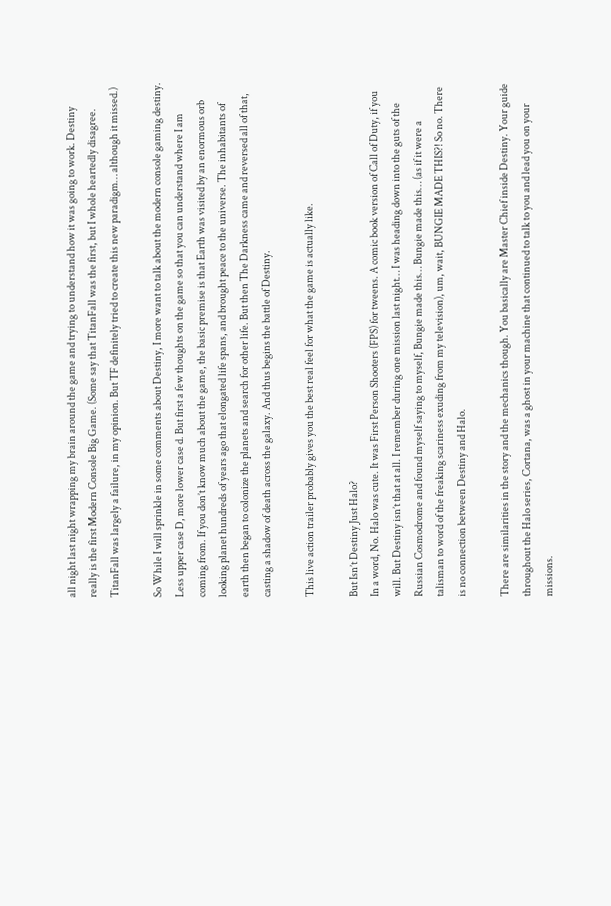all night last night wrapping my brain around the game and trying to understand how it was going to work. Destiny really is the first Modern Console Big Game. (Some say that TitanFall was the first, but I whole heartedly disagree. TitanFall was largely a failure, in my opinion. But TF definitely tried to create this new paradigm… although it missed.)

So While I will sprinkle in some comments about Destiny, I more want to talk about the modern console gaming destiny. Less upper case D, more lower case d. But first a few thoughts on the game so that you can understand where I am coming from. If you don’t know much about the game, the basic premise is that Earth was visited by an enormous orb looking planet hundreds of years ago that elongated life spans, and brought peace to the universe. The inhabitants of earth then began to colonize the planets and search for other life. But then The Darkness came and reversed all of that, casting a shadow of death across the galaxy. And thus begins the battle of Destiny.

This live action trailer probably gives you the best real feel for what the game is actually like.

But Isn’t Destiny Just Halo?
In a word, No. Halo was cute. It was First Person Shooters (FPS) for tweens. A comic book version of Call of Duty, if you will. But Destiny isn’t that at all. I remember during one mission last night… I was heading down into the guts of the Russian Cosmodrome and found myself saying to myself, Bungie made this… Bungie made this… (as if it were a talisman to word of the freaking scariness exuding from my television), um, wait, BUNGIE MADE THIS?! So no. There is no connection between Destiny and Halo.

There are similarities in the story and the mechanics though. You basically are Master Chief inside Destiny. Your guide throughout the Halo series, Cortana, was a ghost in your machine that continued to talk to you and lead you on your missions.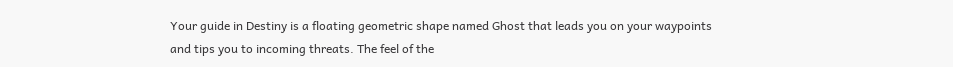Your guide in Destiny is a floating geometric shape named Ghost that leads you on your waypoints and tips you to incoming threats. The feel of the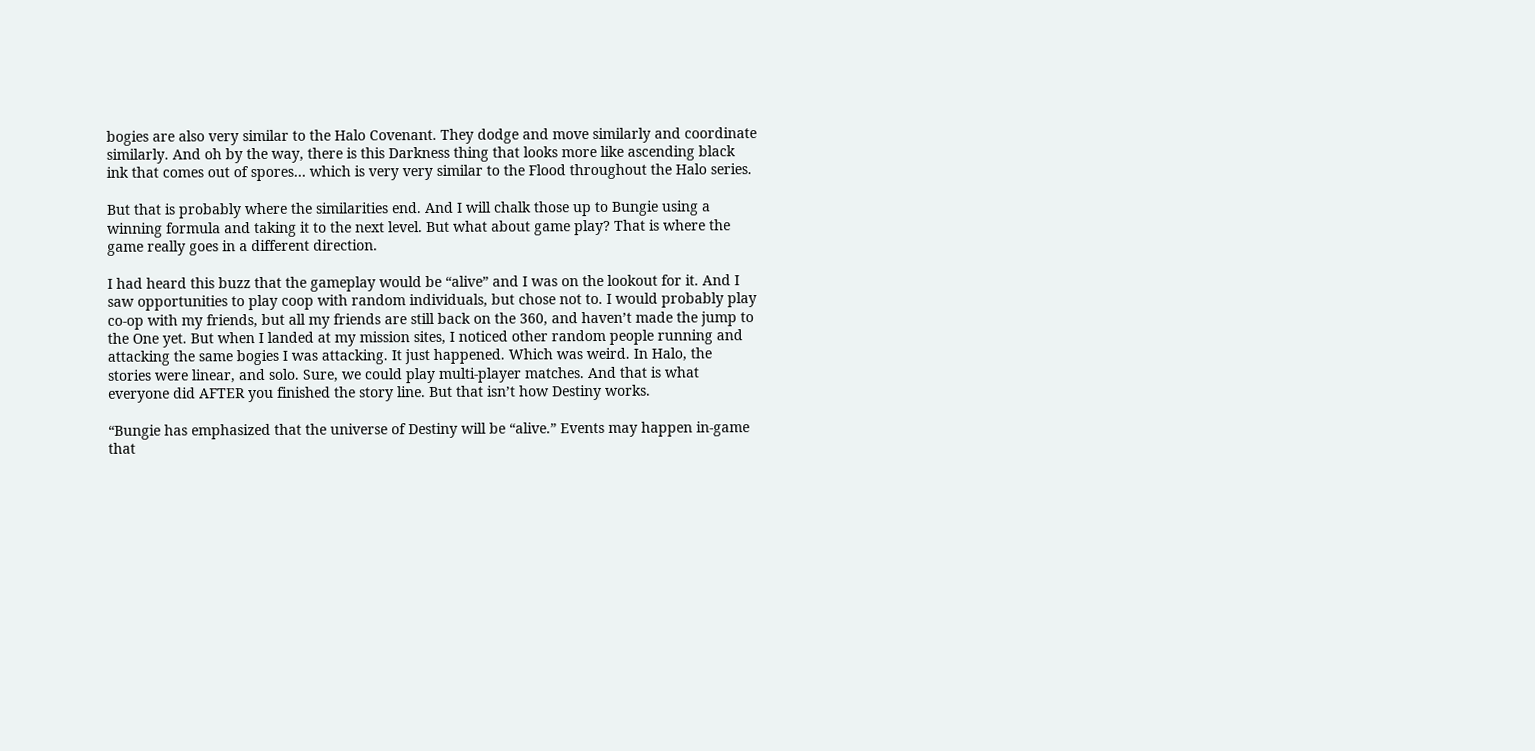bogies are also very similar to the Halo Covenant. They dodge and move similarly and coordinate similarly. And oh by the way, there is this Darkness thing that looks more like ascending black ink that comes out of spores… which is very very similar to the Flood throughout the Halo series.

But that is probably where the similarities end. And I will chalk those up to Bungie using a winning formula and taking it to the next level. But what about game play? That is where the game really goes in a different direction.

I had heard this buzz that the gameplay would be “alive” and I was on the lookout for it. And I saw opportunities to play coop with random individuals, but chose not to. I would probably play co-op with my friends, but all my friends are still back on the 360, and haven’t made the jump to the One yet. But when I landed at my mission sites, I noticed other random people running and attacking the same bogies I was attacking. It just happened. Which was weird. In Halo, the stories were linear, and solo. Sure, we could play multi-player matches. And that is what everyone did AFTER you finished the story line. But that isn’t how Destiny works.

“Bungie has emphasized that the universe of Destiny will be “alive.” Events may happen in-game that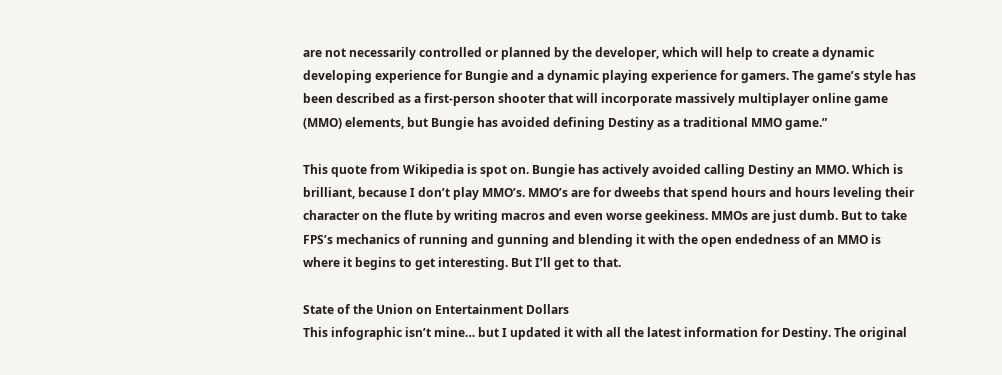are not necessarily controlled or planned by the developer, which will help to create a dynamic developing experience for Bungie and a dynamic playing experience for gamers. The game’s style has been described as a first-person shooter that will incorporate massively multiplayer online game (MMO) elements, but Bungie has avoided defining Destiny as a traditional MMO game.”

This quote from Wikipedia is spot on. Bungie has actively avoided calling Destiny an MMO. Which is brilliant, because I don’t play MMO’s. MMO’s are for dweebs that spend hours and hours leveling their character on the flute by writing macros and even worse geekiness. MMOs are just dumb. But to take FPS’s mechanics of running and gunning and blending it with the open endedness of an MMO is where it begins to get interesting. But I’ll get to that.

State of the Union on Entertainment Dollars
This infographic isn’t mine… but I updated it with all the latest information for Destiny. The original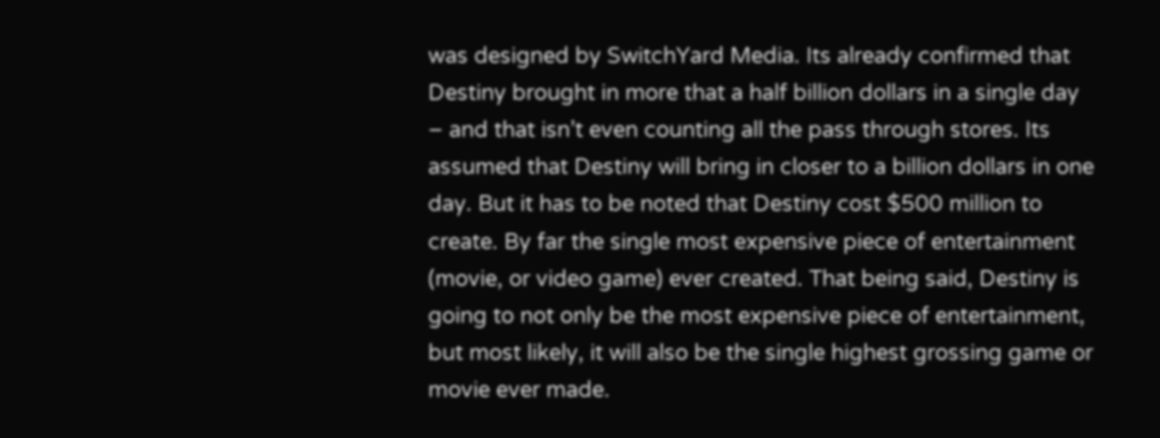was designed by SwitchYard Media. Its already confirmed that Destiny brought in more that a half billion dollars in a single day – and that isn’t even counting all the pass through stores. Its assumed that Destiny will bring in closer to a billion dollars in one day. But it has to be noted that Destiny cost $500 million to create. By far the single most expensive piece of entertainment (movie, or video game) ever created. That being said, Destiny is going to not only be the most expensive piece of entertainment, but most likely, it will also be the single highest grossing game or movie ever made.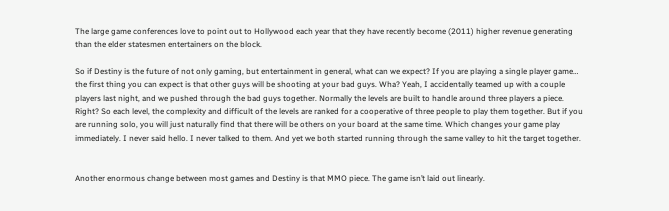The large game conferences love to point out to Hollywood each year that they have recently become (2011) higher revenue generating than the elder statesmen entertainers on the block.

So if Destiny is the future of not only gaming, but entertainment in general, what can we expect? If you are playing a single player game… the first thing you can expect is that other guys will be shooting at your bad guys. Wha? Yeah, I accidentally teamed up with a couple players last night, and we pushed through the bad guys together. Normally the levels are built to handle around three players a piece. Right? So each level, the complexity and difficult of the levels are ranked for a cooperative of three people to play them together. But if you are running solo, you will just naturally find that there will be others on your board at the same time. Which changes your game play immediately. I never said hello. I never talked to them. And yet we both started running through the same valley to hit the target together.


Another enormous change between most games and Destiny is that MMO piece. The game isn’t laid out linearly.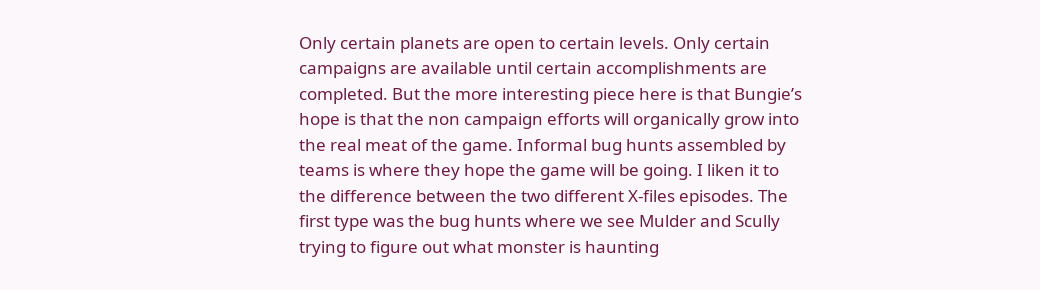Only certain planets are open to certain levels. Only certain campaigns are available until certain accomplishments are completed. But the more interesting piece here is that Bungie’s hope is that the non campaign efforts will organically grow into the real meat of the game. Informal bug hunts assembled by teams is where they hope the game will be going. I liken it to the difference between the two different X-files episodes. The first type was the bug hunts where we see Mulder and Scully trying to figure out what monster is haunting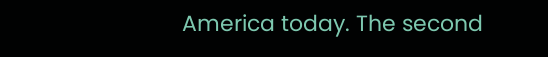America today. The second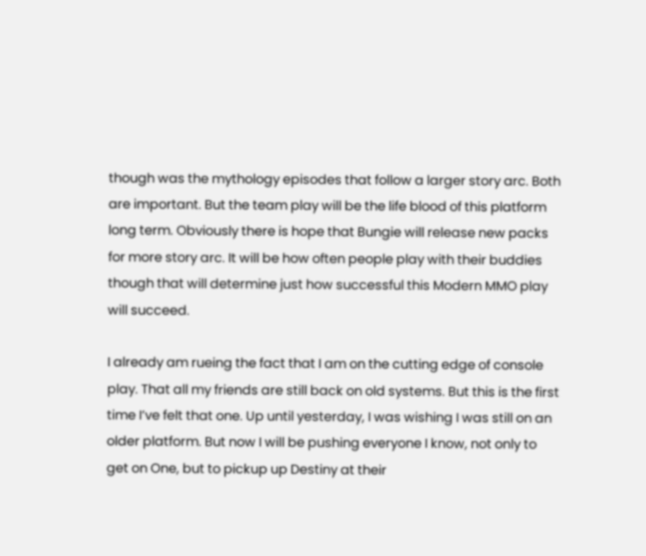though was the mythology episodes that follow a larger story arc. Both are important. But the team play will be the life blood of this platform long term. Obviously there is hope that Bungie will release new packs for more story arc. It will be how often people play with their buddies though that will determine just how successful this Modern MMO play will succeed.

I already am rueing the fact that I am on the cutting edge of console play. That all my friends are still back on old systems. But this is the first time I’ve felt that one. Up until yesterday, I was wishing I was still on an older platform. But now I will be pushing everyone I know, not only to get on One, but to pickup up Destiny at their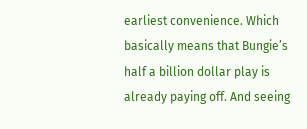earliest convenience. Which basically means that Bungie’s half a billion dollar play is already paying off. And seeing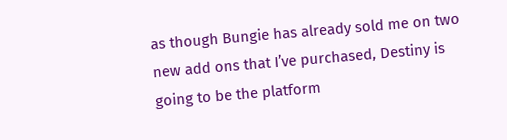as though Bungie has already sold me on two new add ons that I’ve purchased, Destiny is going to be the platform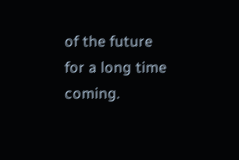of the future for a long time coming.